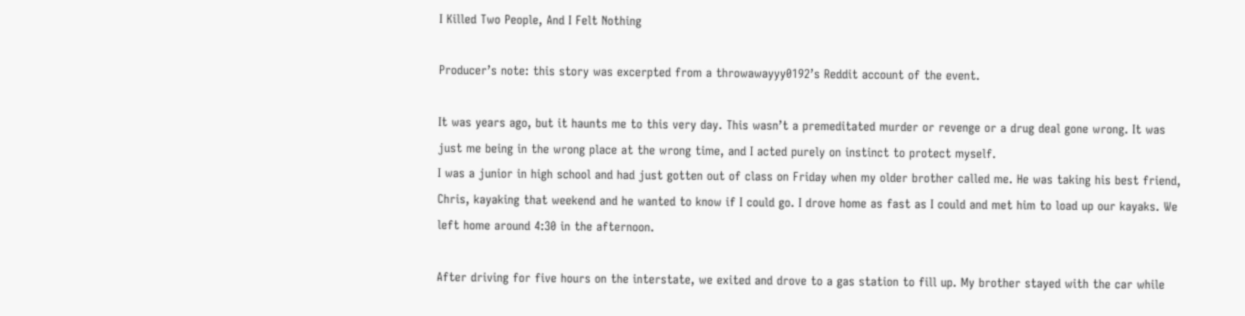I Killed Two People, And I Felt Nothing

Producer’s note: this story was excerpted from a throwawayyy0192’s Reddit account of the event.

It was years ago, but it haunts me to this very day. This wasn’t a premeditated murder or revenge or a drug deal gone wrong. It was just me being in the wrong place at the wrong time, and I acted purely on instinct to protect myself.
I was a junior in high school and had just gotten out of class on Friday when my older brother called me. He was taking his best friend, Chris, kayaking that weekend and he wanted to know if I could go. I drove home as fast as I could and met him to load up our kayaks. We left home around 4:30 in the afternoon.

After driving for five hours on the interstate, we exited and drove to a gas station to fill up. My brother stayed with the car while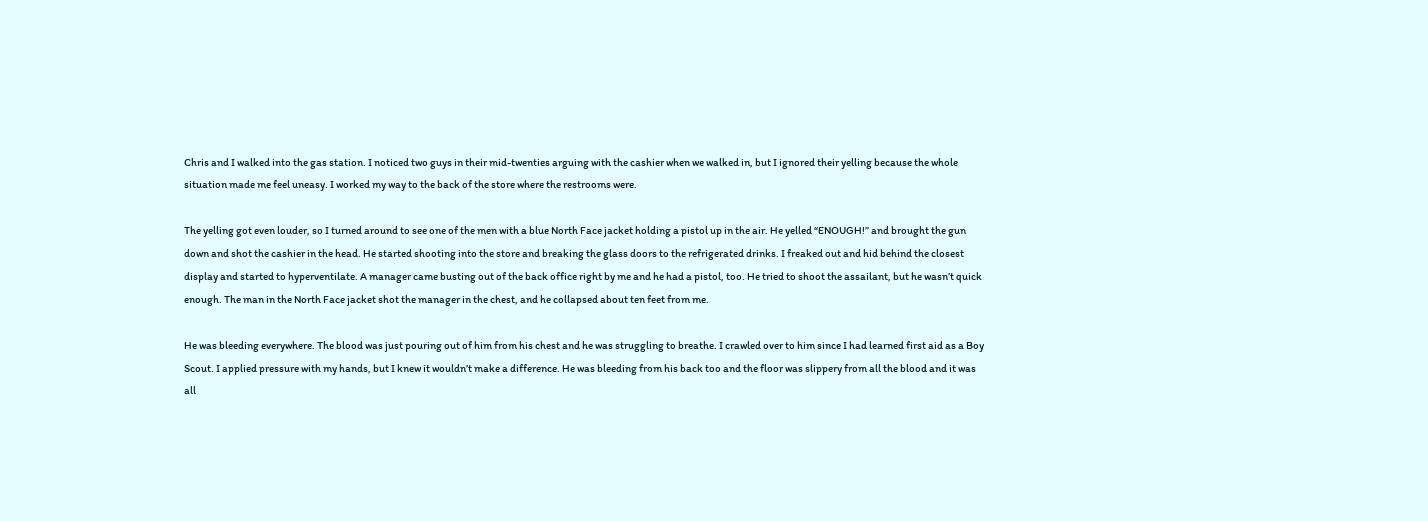Chris and I walked into the gas station. I noticed two guys in their mid-twenties arguing with the cashier when we walked in, but I ignored their yelling because the whole situation made me feel uneasy. I worked my way to the back of the store where the restrooms were.

The yelling got even louder, so I turned around to see one of the men with a blue North Face jacket holding a pistol up in the air. He yelled “ENOUGH!” and brought the gun down and shot the cashier in the head. He started shooting into the store and breaking the glass doors to the refrigerated drinks. I freaked out and hid behind the closest display and started to hyperventilate. A manager came busting out of the back office right by me and he had a pistol, too. He tried to shoot the assailant, but he wasn’t quick enough. The man in the North Face jacket shot the manager in the chest, and he collapsed about ten feet from me.

He was bleeding everywhere. The blood was just pouring out of him from his chest and he was struggling to breathe. I crawled over to him since I had learned first aid as a Boy Scout. I applied pressure with my hands, but I knew it wouldn’t make a difference. He was bleeding from his back too and the floor was slippery from all the blood and it was all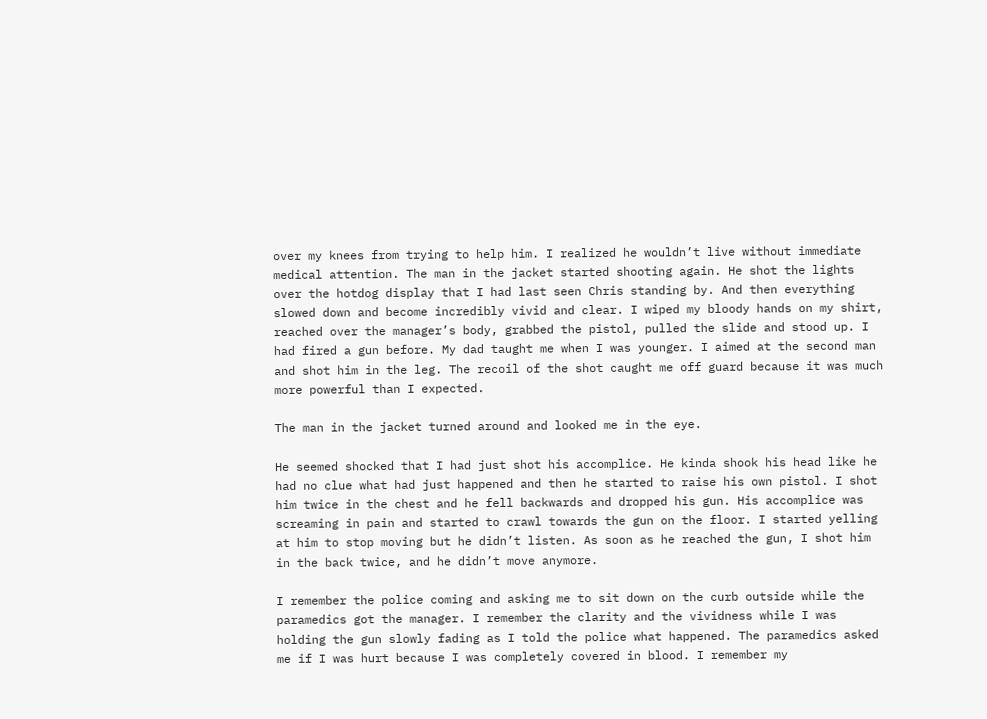over my knees from trying to help him. I realized he wouldn’t live without immediate medical attention. The man in the jacket started shooting again. He shot the lights over the hotdog display that I had last seen Chris standing by. And then everything slowed down and become incredibly vivid and clear. I wiped my bloody hands on my shirt, reached over the manager’s body, grabbed the pistol, pulled the slide and stood up. I had fired a gun before. My dad taught me when I was younger. I aimed at the second man and shot him in the leg. The recoil of the shot caught me off guard because it was much more powerful than I expected.

The man in the jacket turned around and looked me in the eye.

He seemed shocked that I had just shot his accomplice. He kinda shook his head like he had no clue what had just happened and then he started to raise his own pistol. I shot him twice in the chest and he fell backwards and dropped his gun. His accomplice was screaming in pain and started to crawl towards the gun on the floor. I started yelling at him to stop moving but he didn’t listen. As soon as he reached the gun, I shot him in the back twice, and he didn’t move anymore.

I remember the police coming and asking me to sit down on the curb outside while the paramedics got the manager. I remember the clarity and the vividness while I was holding the gun slowly fading as I told the police what happened. The paramedics asked me if I was hurt because I was completely covered in blood. I remember my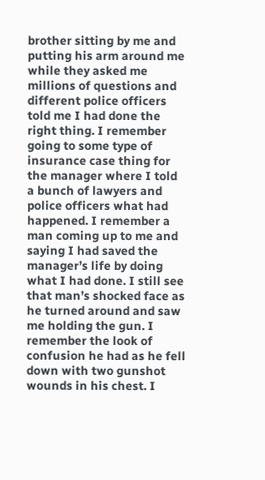brother sitting by me and putting his arm around me while they asked me millions of questions and different police officers told me I had done the right thing. I remember going to some type of insurance case thing for the manager where I told a bunch of lawyers and police officers what had happened. I remember a man coming up to me and saying I had saved the manager’s life by doing what I had done. I still see that man’s shocked face as he turned around and saw me holding the gun. I remember the look of confusion he had as he fell down with two gunshot wounds in his chest. I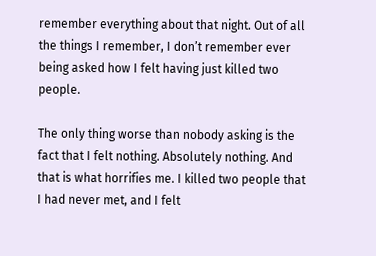remember everything about that night. Out of all the things I remember, I don’t remember ever being asked how I felt having just killed two people.

The only thing worse than nobody asking is the fact that I felt nothing. Absolutely nothing. And that is what horrifies me. I killed two people that I had never met, and I felt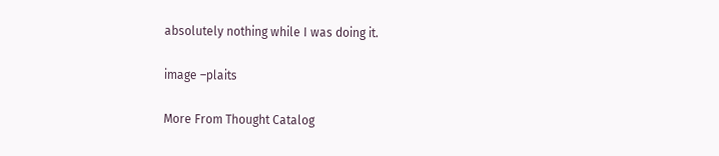absolutely nothing while I was doing it.

image –plaits

More From Thought Catalog